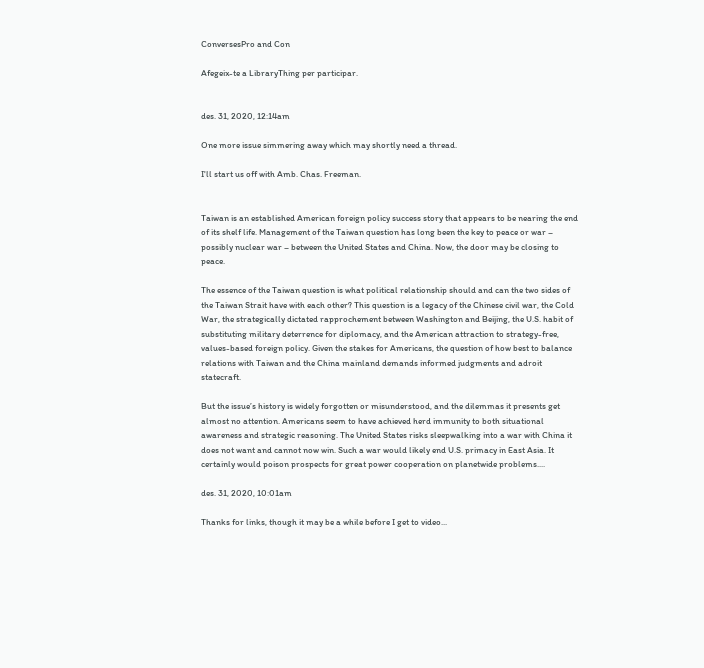ConversesPro and Con

Afegeix-te a LibraryThing per participar.


des. 31, 2020, 12:14am

One more issue simmering away which may shortly need a thread.

I'll start us off with Amb. Chas. Freeman.


Taiwan is an established American foreign policy success story that appears to be nearing the end of its shelf life. Management of the Taiwan question has long been the key to peace or war – possibly nuclear war – between the United States and China. Now, the door may be closing to peace.

The essence of the Taiwan question is what political relationship should and can the two sides of the Taiwan Strait have with each other? This question is a legacy of the Chinese civil war, the Cold War, the strategically dictated rapprochement between Washington and Beijing, the U.S. habit of substituting military deterrence for diplomacy, and the American attraction to strategy-free, values-based foreign policy. Given the stakes for Americans, the question of how best to balance relations with Taiwan and the China mainland demands informed judgments and adroit statecraft.

But the issue’s history is widely forgotten or misunderstood, and the dilemmas it presents get almost no attention. Americans seem to have achieved herd immunity to both situational awareness and strategic reasoning. The United States risks sleepwalking into a war with China it does not want and cannot now win. Such a war would likely end U.S. primacy in East Asia. It certainly would poison prospects for great power cooperation on planetwide problems....

des. 31, 2020, 10:01am

Thanks for links, though it may be a while before I get to video...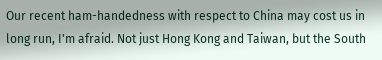Our recent ham-handedness with respect to China may cost us in long run, I'm afraid. Not just Hong Kong and Taiwan, but the South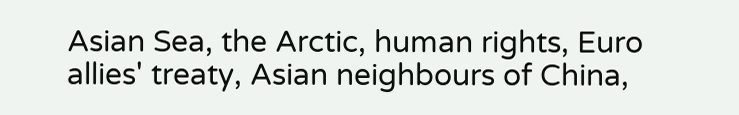Asian Sea, the Arctic, human rights, Euro allies' treaty, Asian neighbours of China,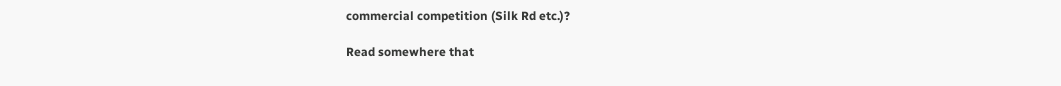commercial competition (Silk Rd etc.)?

Read somewhere that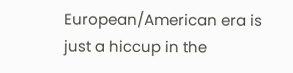European/American era is just a hiccup in the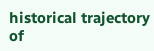historical trajectory of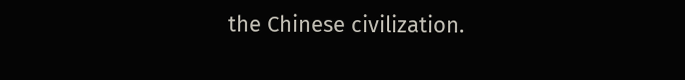the Chinese civilization.